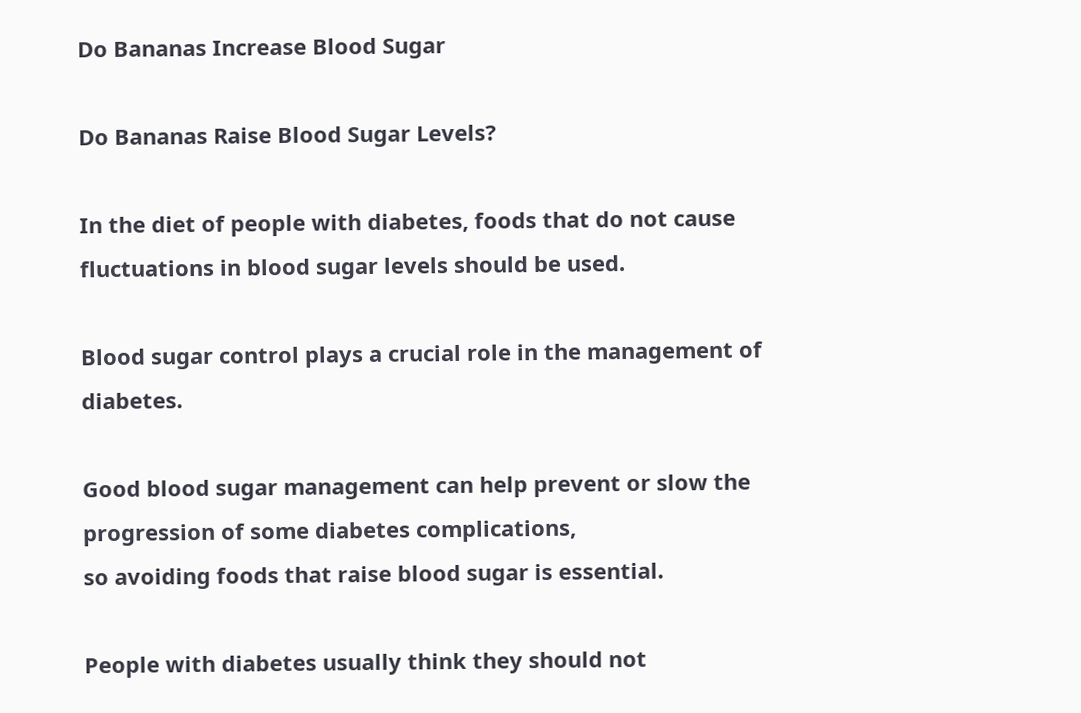Do Bananas Increase Blood Sugar

Do Bananas Raise Blood Sugar Levels?

In the diet of people with diabetes, foods that do not cause fluctuations in blood sugar levels should be used.

Blood sugar control plays a crucial role in the management of diabetes.

Good blood sugar management can help prevent or slow the progression of some diabetes complications,
so avoiding foods that raise blood sugar is essential.

People with diabetes usually think they should not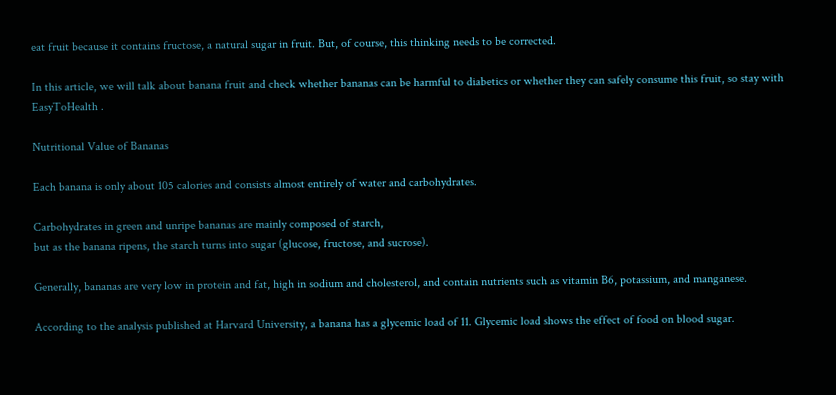eat fruit because it contains fructose, a natural sugar in fruit. But, of course, this thinking needs to be corrected.

In this article, we will talk about banana fruit and check whether bananas can be harmful to diabetics or whether they can safely consume this fruit, so stay with EasyToHealth .

Nutritional Value of Bananas

Each banana is only about 105 calories and consists almost entirely of water and carbohydrates.

Carbohydrates in green and unripe bananas are mainly composed of starch,
but as the banana ripens, the starch turns into sugar (glucose, fructose, and sucrose).

Generally, bananas are very low in protein and fat, high in sodium and cholesterol, and contain nutrients such as vitamin B6, potassium, and manganese.

According to the analysis published at Harvard University, a banana has a glycemic load of 11. Glycemic load shows the effect of food on blood sugar.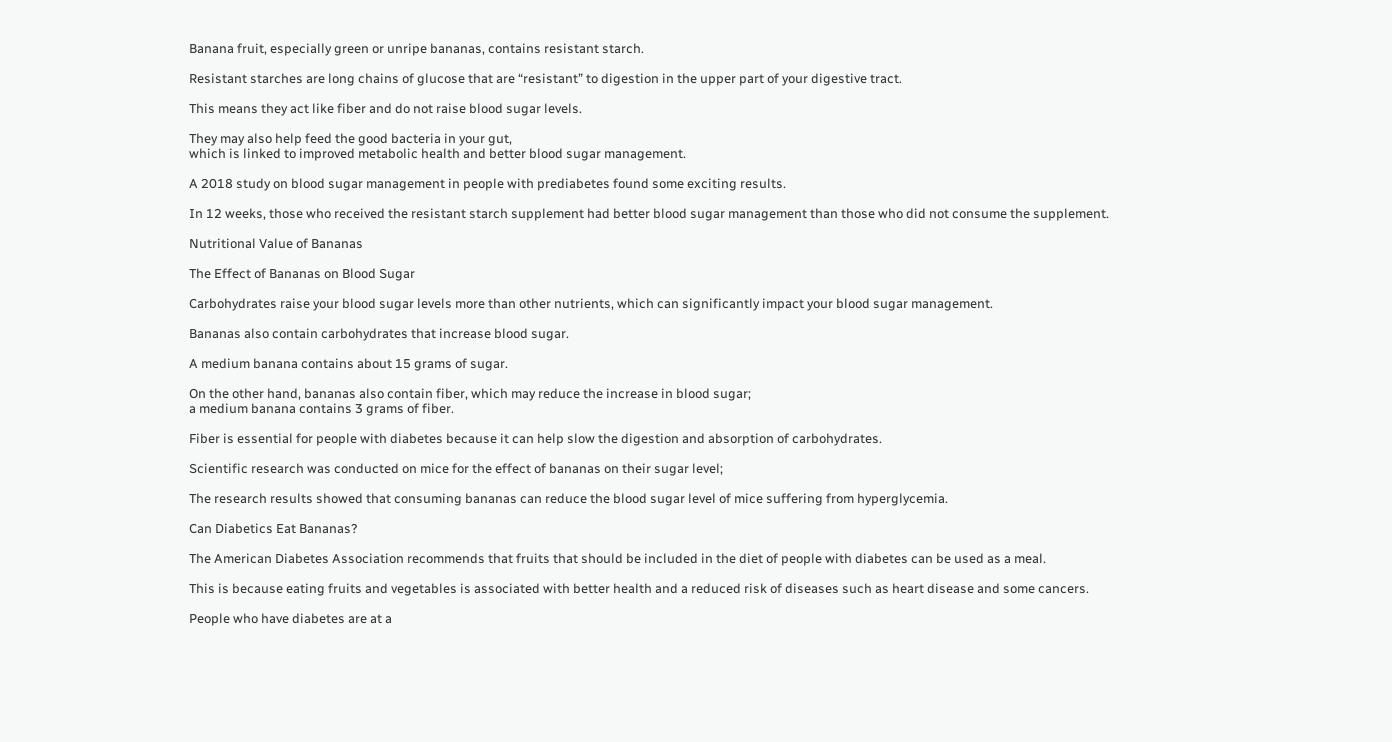Banana fruit, especially green or unripe bananas, contains resistant starch.

Resistant starches are long chains of glucose that are “resistant” to digestion in the upper part of your digestive tract.

This means they act like fiber and do not raise blood sugar levels.

They may also help feed the good bacteria in your gut,
which is linked to improved metabolic health and better blood sugar management.

A 2018 study on blood sugar management in people with prediabetes found some exciting results.

In 12 weeks, those who received the resistant starch supplement had better blood sugar management than those who did not consume the supplement.

Nutritional Value of Bananas

The Effect of Bananas on Blood Sugar

Carbohydrates raise your blood sugar levels more than other nutrients, which can significantly impact your blood sugar management.

Bananas also contain carbohydrates that increase blood sugar.

A medium banana contains about 15 grams of sugar.

On the other hand, bananas also contain fiber, which may reduce the increase in blood sugar;
a medium banana contains 3 grams of fiber.

Fiber is essential for people with diabetes because it can help slow the digestion and absorption of carbohydrates.

Scientific research was conducted on mice for the effect of bananas on their sugar level;

The research results showed that consuming bananas can reduce the blood sugar level of mice suffering from hyperglycemia.

Can Diabetics Eat Bananas?

The American Diabetes Association recommends that fruits that should be included in the diet of people with diabetes can be used as a meal.

This is because eating fruits and vegetables is associated with better health and a reduced risk of diseases such as heart disease and some cancers.

People who have diabetes are at a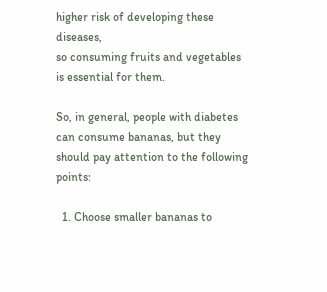higher risk of developing these diseases,
so consuming fruits and vegetables is essential for them.

So, in general, people with diabetes can consume bananas, but they should pay attention to the following points:

  1. Choose smaller bananas to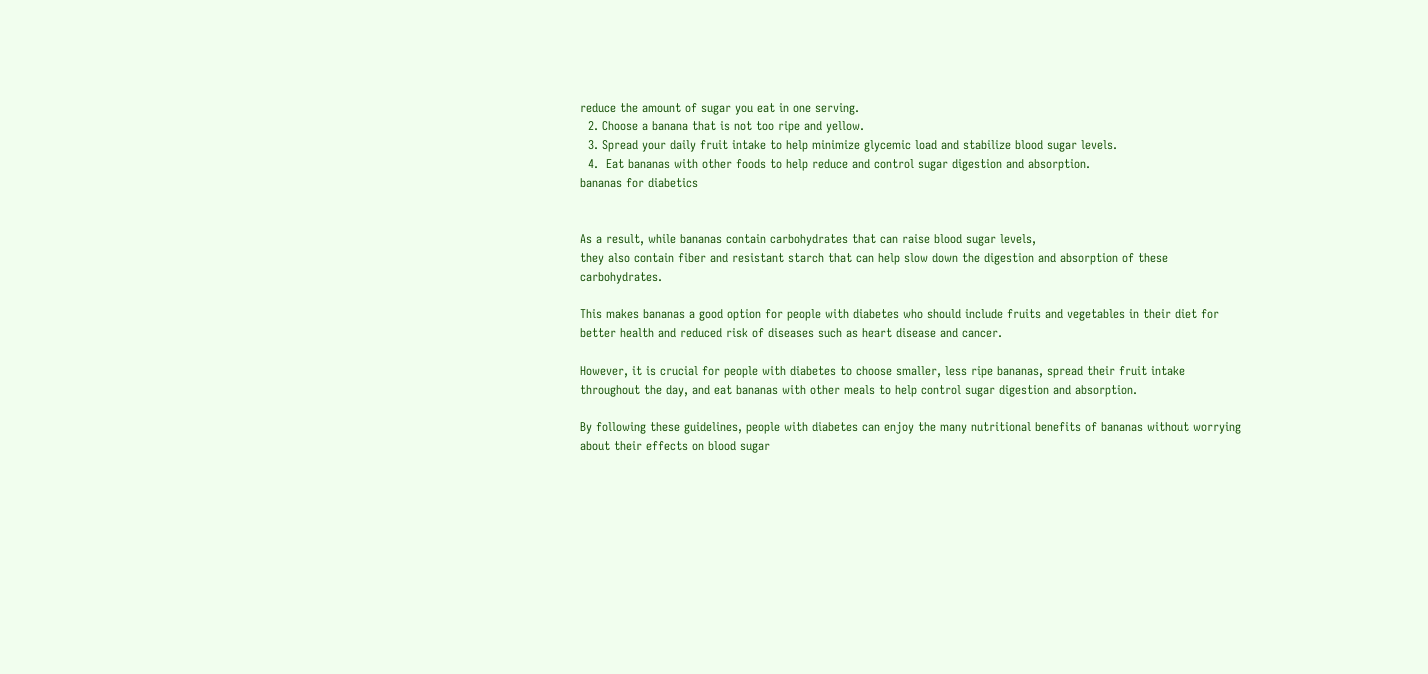reduce the amount of sugar you eat in one serving.
  2. Choose a banana that is not too ripe and yellow.
  3. Spread your daily fruit intake to help minimize glycemic load and stabilize blood sugar levels.
  4.  Eat bananas with other foods to help reduce and control sugar digestion and absorption.
bananas for diabetics


As a result, while bananas contain carbohydrates that can raise blood sugar levels,
they also contain fiber and resistant starch that can help slow down the digestion and absorption of these carbohydrates.

This makes bananas a good option for people with diabetes who should include fruits and vegetables in their diet for better health and reduced risk of diseases such as heart disease and cancer.

However, it is crucial for people with diabetes to choose smaller, less ripe bananas, spread their fruit intake throughout the day, and eat bananas with other meals to help control sugar digestion and absorption.

By following these guidelines, people with diabetes can enjoy the many nutritional benefits of bananas without worrying about their effects on blood sugar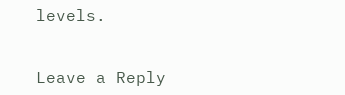levels.


Leave a Reply